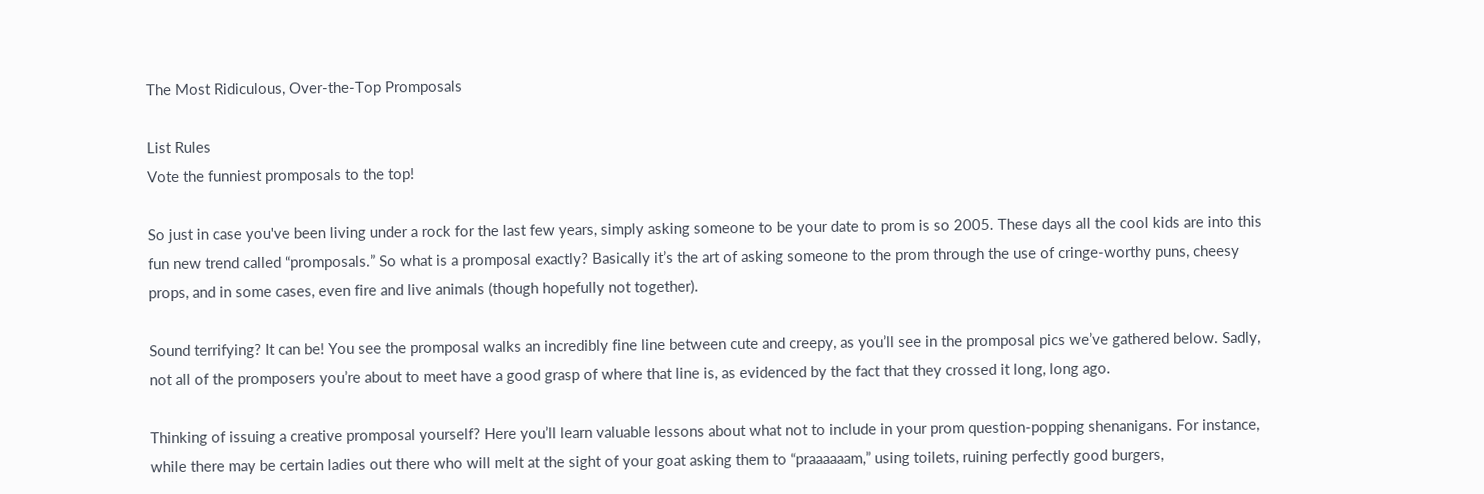The Most Ridiculous, Over-the-Top Promposals

List Rules
Vote the funniest promposals to the top!

So just in case you've been living under a rock for the last few years, simply asking someone to be your date to prom is so 2005. These days all the cool kids are into this fun new trend called “promposals.” So what is a promposal exactly? Basically it’s the art of asking someone to the prom through the use of cringe-worthy puns, cheesy props, and in some cases, even fire and live animals (though hopefully not together).

Sound terrifying? It can be! You see the promposal walks an incredibly fine line between cute and creepy, as you’ll see in the promposal pics we’ve gathered below. Sadly, not all of the promposers you’re about to meet have a good grasp of where that line is, as evidenced by the fact that they crossed it long, long ago.

Thinking of issuing a creative promposal yourself? Here you’ll learn valuable lessons about what not to include in your prom question-popping shenanigans. For instance, while there may be certain ladies out there who will melt at the sight of your goat asking them to “praaaaaam,” using toilets, ruining perfectly good burgers,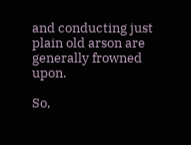and conducting just plain old arson are generally frowned upon.

So,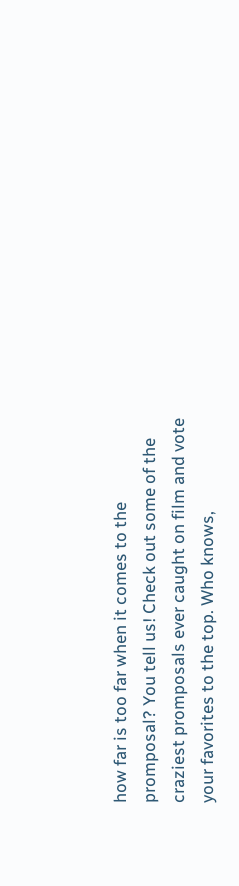how far is too far when it comes to the promposal? You tell us! Check out some of the craziest promposals ever caught on film and vote your favorites to the top. Who knows,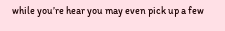while you’re hear you may even pick up a few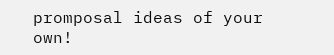promposal ideas of your own!